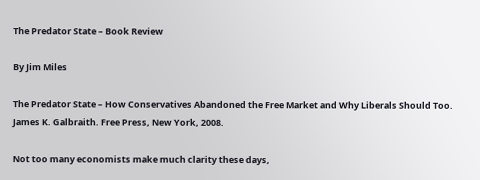The Predator State – Book Review

By Jim Miles

The Predator State – How Conservatives Abandoned the Free Market and Why Liberals Should Too. James K. Galbraith. Free Press, New York, 2008.

Not too many economists make much clarity these days,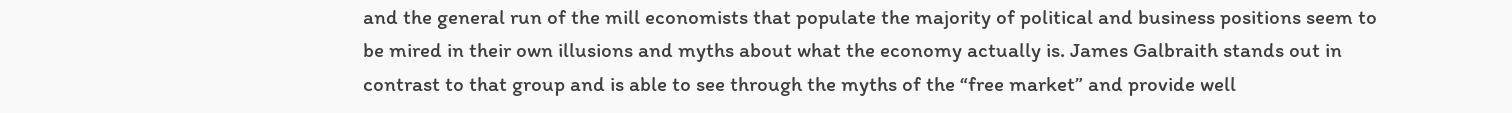and the general run of the mill economists that populate the majority of political and business positions seem to be mired in their own illusions and myths about what the economy actually is. James Galbraith stands out in contrast to that group and is able to see through the myths of the “free market” and provide well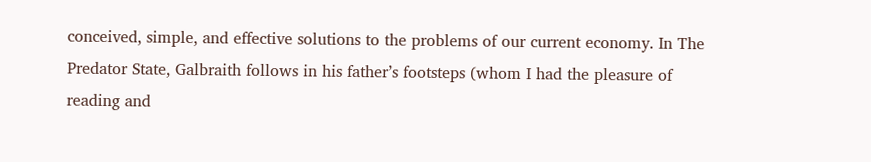conceived, simple, and effective solutions to the problems of our current economy. In The Predator State, Galbraith follows in his father’s footsteps (whom I had the pleasure of reading and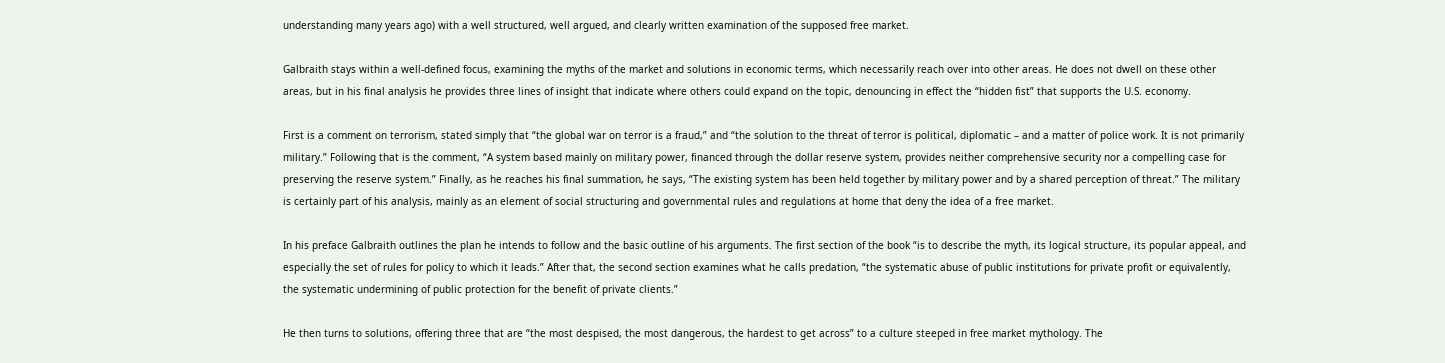understanding many years ago) with a well structured, well argued, and clearly written examination of the supposed free market.

Galbraith stays within a well-defined focus, examining the myths of the market and solutions in economic terms, which necessarily reach over into other areas. He does not dwell on these other areas, but in his final analysis he provides three lines of insight that indicate where others could expand on the topic, denouncing in effect the “hidden fist” that supports the U.S. economy.

First is a comment on terrorism, stated simply that “the global war on terror is a fraud,” and “the solution to the threat of terror is political, diplomatic – and a matter of police work. It is not primarily military.” Following that is the comment, “A system based mainly on military power, financed through the dollar reserve system, provides neither comprehensive security nor a compelling case for preserving the reserve system.” Finally, as he reaches his final summation, he says, “The existing system has been held together by military power and by a shared perception of threat.” The military is certainly part of his analysis, mainly as an element of social structuring and governmental rules and regulations at home that deny the idea of a free market.

In his preface Galbraith outlines the plan he intends to follow and the basic outline of his arguments. The first section of the book “is to describe the myth, its logical structure, its popular appeal, and especially the set of rules for policy to which it leads.” After that, the second section examines what he calls predation, “the systematic abuse of public institutions for private profit or equivalently, the systematic undermining of public protection for the benefit of private clients.”

He then turns to solutions, offering three that are “the most despised, the most dangerous, the hardest to get across” to a culture steeped in free market mythology. The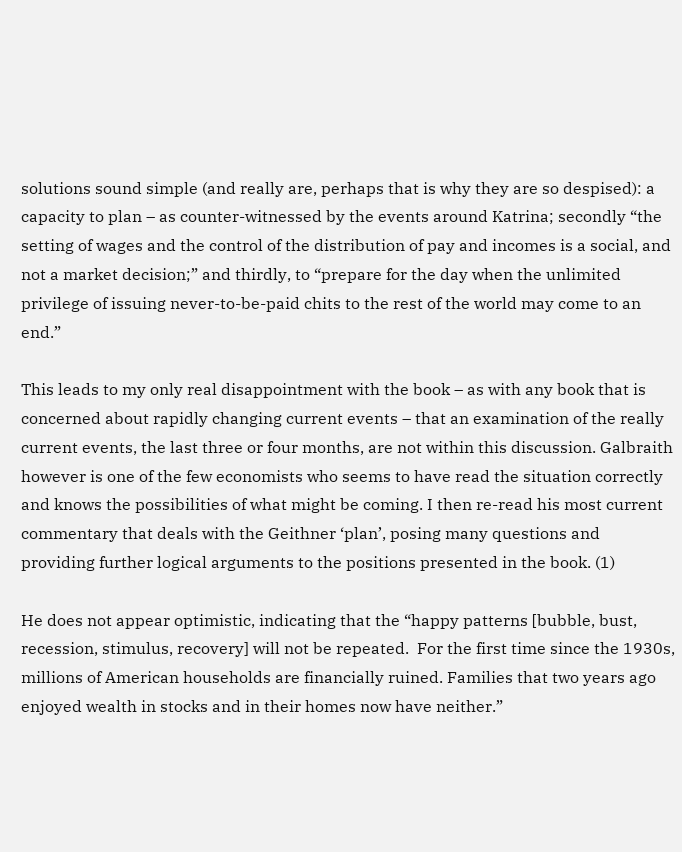solutions sound simple (and really are, perhaps that is why they are so despised): a capacity to plan – as counter-witnessed by the events around Katrina; secondly “the setting of wages and the control of the distribution of pay and incomes is a social, and not a market decision;” and thirdly, to “prepare for the day when the unlimited privilege of issuing never-to-be-paid chits to the rest of the world may come to an end.”

This leads to my only real disappointment with the book – as with any book that is concerned about rapidly changing current events – that an examination of the really current events, the last three or four months, are not within this discussion. Galbraith however is one of the few economists who seems to have read the situation correctly and knows the possibilities of what might be coming. I then re-read his most current commentary that deals with the Geithner ‘plan’, posing many questions and providing further logical arguments to the positions presented in the book. (1)

He does not appear optimistic, indicating that the “happy patterns [bubble, bust, recession, stimulus, recovery] will not be repeated.  For the first time since the 1930s, millions of American households are financially ruined. Families that two years ago enjoyed wealth in stocks and in their homes now have neither.”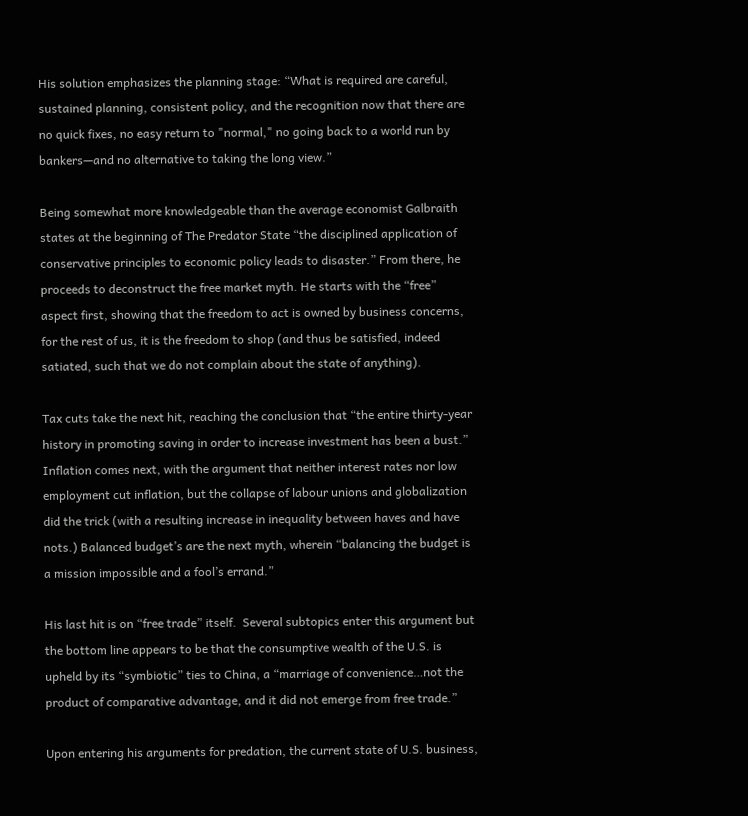His solution emphasizes the planning stage: “What is required are careful, sustained planning, consistent policy, and the recognition now that there are no quick fixes, no easy return to "normal," no going back to a world run by bankers—and no alternative to taking the long view.”

Being somewhat more knowledgeable than the average economist Galbraith states at the beginning of The Predator State “the disciplined application of conservative principles to economic policy leads to disaster.” From there, he proceeds to deconstruct the free market myth. He starts with the “free” aspect first, showing that the freedom to act is owned by business concerns, for the rest of us, it is the freedom to shop (and thus be satisfied, indeed satiated, such that we do not complain about the state of anything).

Tax cuts take the next hit, reaching the conclusion that “the entire thirty-year history in promoting saving in order to increase investment has been a bust.” Inflation comes next, with the argument that neither interest rates nor low employment cut inflation, but the collapse of labour unions and globalization did the trick (with a resulting increase in inequality between haves and have nots.) Balanced budget’s are the next myth, wherein “balancing the budget is a mission impossible and a fool’s errand.”

His last hit is on “free trade” itself.  Several subtopics enter this argument but the bottom line appears to be that the consumptive wealth of the U.S. is upheld by its “symbiotic” ties to China, a “marriage of convenience…not the product of comparative advantage, and it did not emerge from free trade.”

Upon entering his arguments for predation, the current state of U.S. business,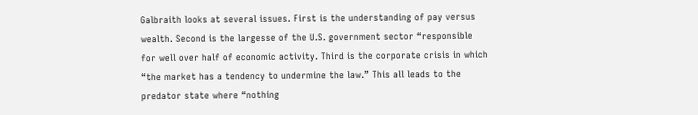Galbraith looks at several issues. First is the understanding of pay versus wealth. Second is the largesse of the U.S. government sector “responsible for well over half of economic activity. Third is the corporate crisis in which “the market has a tendency to undermine the law.” This all leads to the predator state where “nothing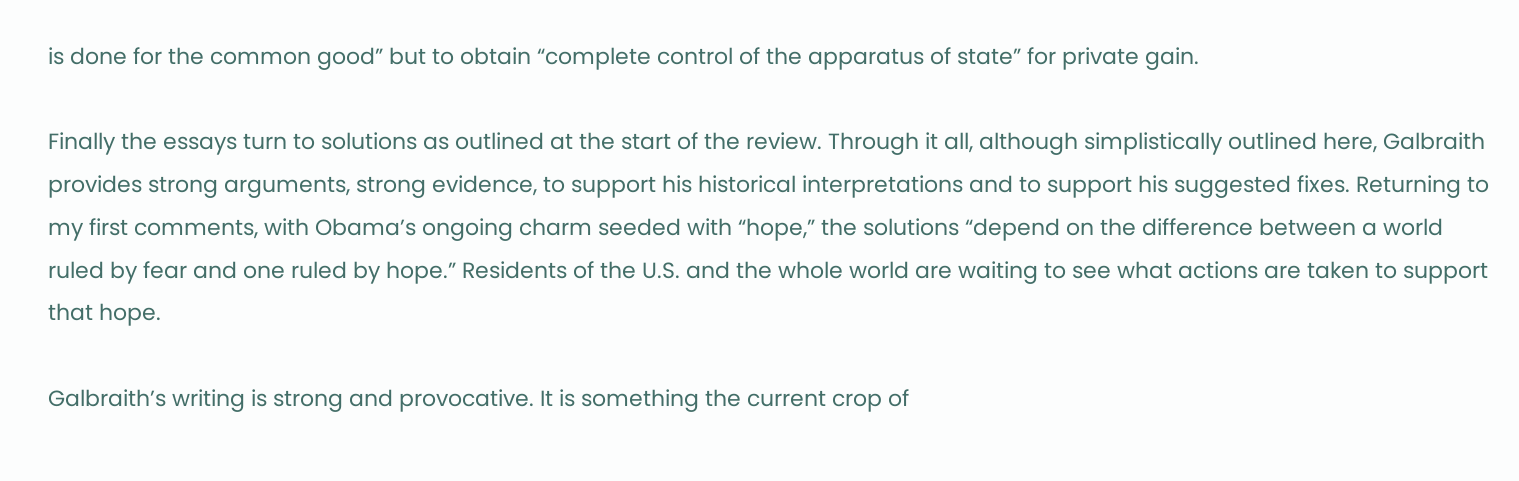is done for the common good” but to obtain “complete control of the apparatus of state” for private gain.

Finally the essays turn to solutions as outlined at the start of the review. Through it all, although simplistically outlined here, Galbraith provides strong arguments, strong evidence, to support his historical interpretations and to support his suggested fixes. Returning to my first comments, with Obama’s ongoing charm seeded with “hope,” the solutions “depend on the difference between a world ruled by fear and one ruled by hope.” Residents of the U.S. and the whole world are waiting to see what actions are taken to support that hope.

Galbraith’s writing is strong and provocative. It is something the current crop of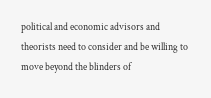political and economic advisors and theorists need to consider and be willing to move beyond the blinders of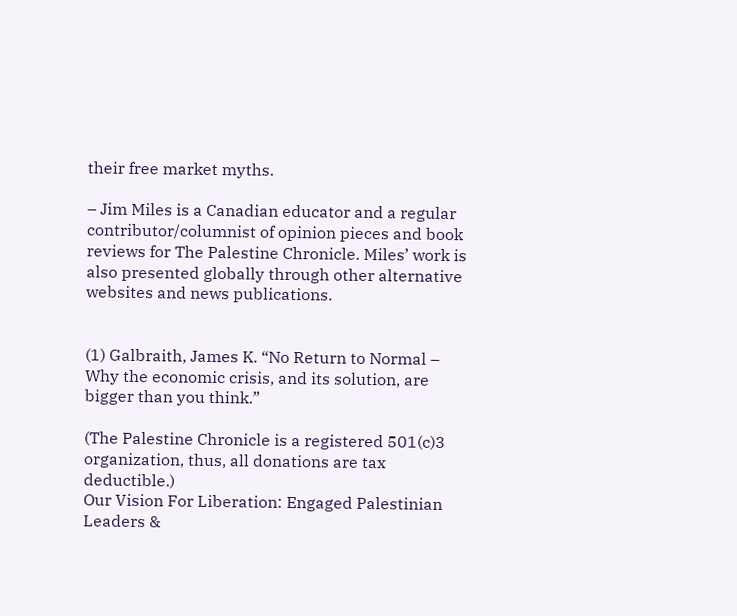their free market myths.

– Jim Miles is a Canadian educator and a regular contributor/columnist of opinion pieces and book reviews for The Palestine Chronicle. Miles’ work is also presented globally through other alternative websites and news publications.


(1) Galbraith, James K. “No Return to Normal – Why the economic crisis, and its solution, are bigger than you think.”

(The Palestine Chronicle is a registered 501(c)3 organization, thus, all donations are tax deductible.)
Our Vision For Liberation: Engaged Palestinian Leaders &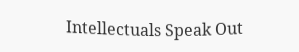Intellectuals Speak Out